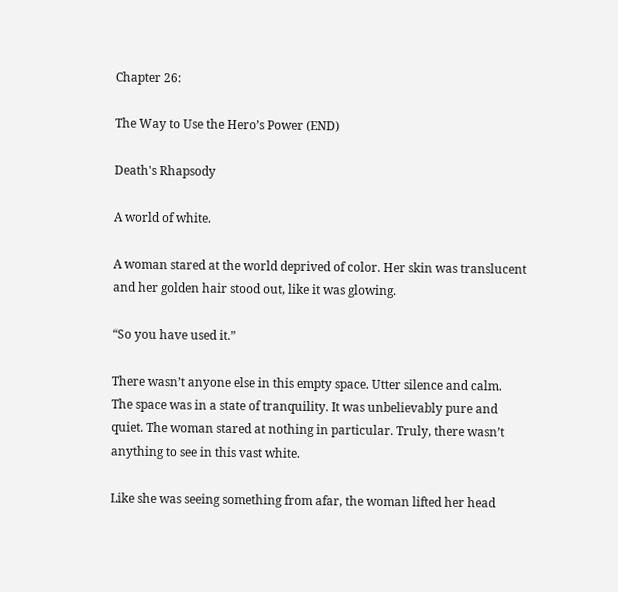Chapter 26:

The Way to Use the Hero’s Power (END)

Death's Rhapsody

A world of white.

A woman stared at the world deprived of color. Her skin was translucent and her golden hair stood out, like it was glowing.

“So you have used it.”

There wasn’t anyone else in this empty space. Utter silence and calm. The space was in a state of tranquility. It was unbelievably pure and quiet. The woman stared at nothing in particular. Truly, there wasn’t anything to see in this vast white.

Like she was seeing something from afar, the woman lifted her head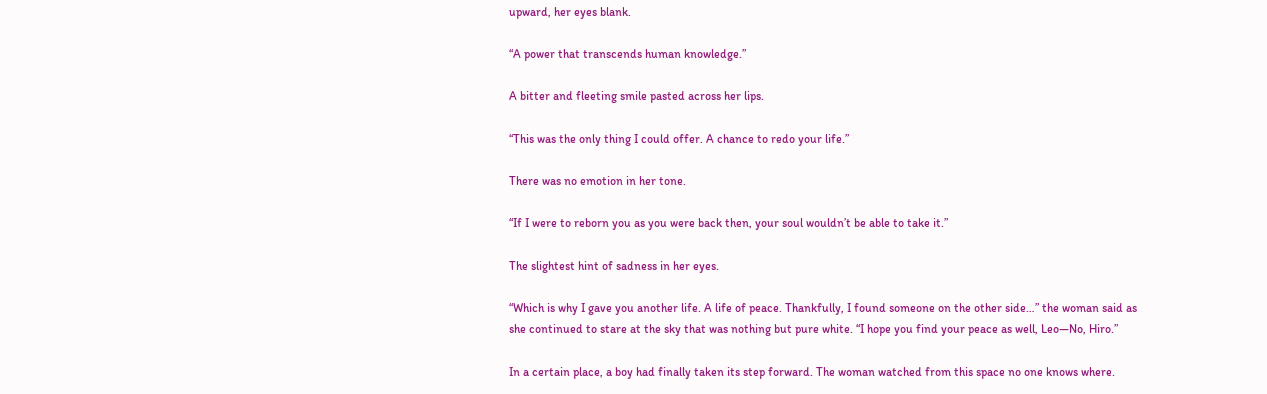upward, her eyes blank.

“A power that transcends human knowledge.”

A bitter and fleeting smile pasted across her lips.

“This was the only thing I could offer. A chance to redo your life.”

There was no emotion in her tone.

“If I were to reborn you as you were back then, your soul wouldn’t be able to take it.”

The slightest hint of sadness in her eyes.

“Which is why I gave you another life. A life of peace. Thankfully, I found someone on the other side…” the woman said as she continued to stare at the sky that was nothing but pure white. “I hope you find your peace as well, Leo—No, Hiro.”

In a certain place, a boy had finally taken its step forward. The woman watched from this space no one knows where.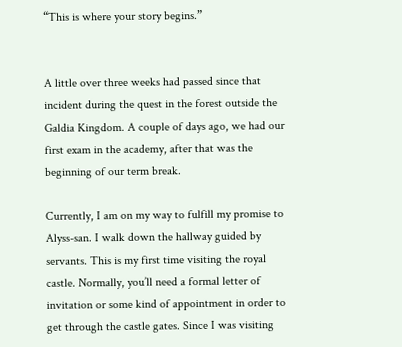“This is where your story begins.”


A little over three weeks had passed since that incident during the quest in the forest outside the Galdia Kingdom. A couple of days ago, we had our first exam in the academy, after that was the beginning of our term break.

Currently, I am on my way to fulfill my promise to Alyss-san. I walk down the hallway guided by servants. This is my first time visiting the royal castle. Normally, you’ll need a formal letter of invitation or some kind of appointment in order to get through the castle gates. Since I was visiting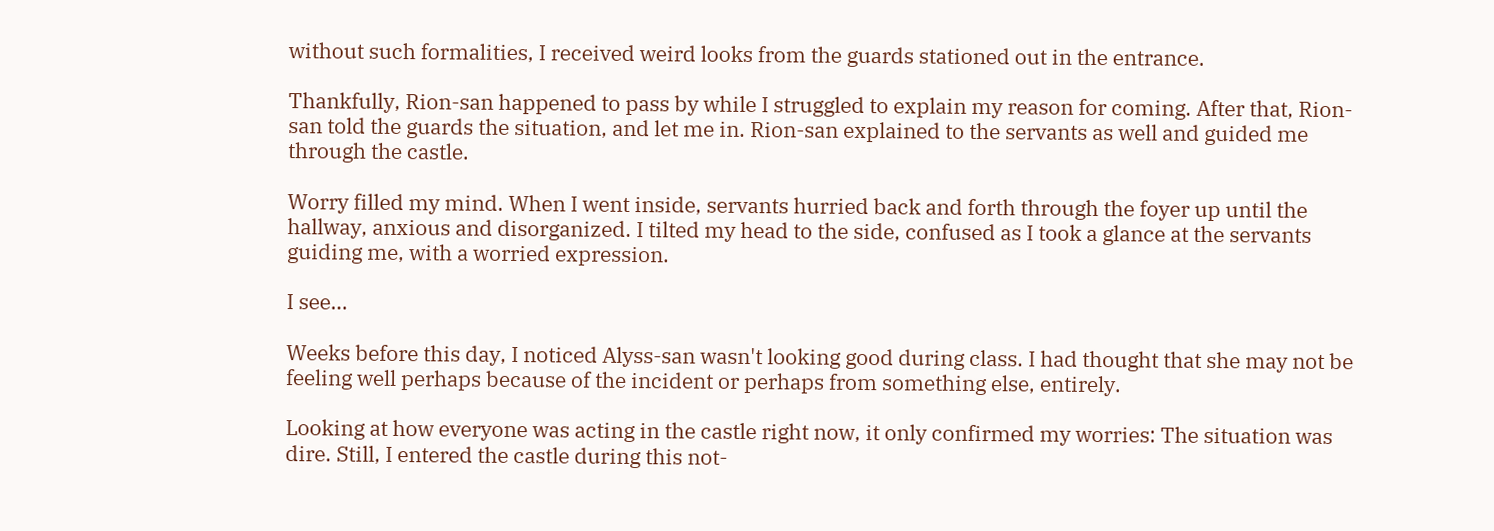without such formalities, I received weird looks from the guards stationed out in the entrance.

Thankfully, Rion-san happened to pass by while I struggled to explain my reason for coming. After that, Rion-san told the guards the situation, and let me in. Rion-san explained to the servants as well and guided me through the castle.

Worry filled my mind. When I went inside, servants hurried back and forth through the foyer up until the hallway, anxious and disorganized. I tilted my head to the side, confused as I took a glance at the servants guiding me, with a worried expression.

I see…

Weeks before this day, I noticed Alyss-san wasn't looking good during class. I had thought that she may not be feeling well perhaps because of the incident or perhaps from something else, entirely.

Looking at how everyone was acting in the castle right now, it only confirmed my worries: The situation was dire. Still, I entered the castle during this not-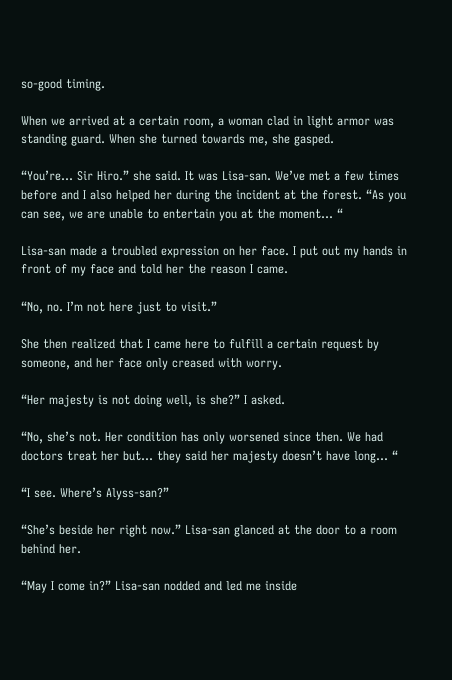so-good timing.

When we arrived at a certain room, a woman clad in light armor was standing guard. When she turned towards me, she gasped.

“You’re... Sir Hiro.” she said. It was Lisa-san. We’ve met a few times before and I also helped her during the incident at the forest. “As you can see, we are unable to entertain you at the moment... “

Lisa-san made a troubled expression on her face. I put out my hands in front of my face and told her the reason I came.

“No, no. I’m not here just to visit.”

She then realized that I came here to fulfill a certain request by someone, and her face only creased with worry.

“Her majesty is not doing well, is she?” I asked.

“No, she’s not. Her condition has only worsened since then. We had doctors treat her but... they said her majesty doesn’t have long... “

“I see. Where’s Alyss-san?”

“She’s beside her right now.” Lisa-san glanced at the door to a room behind her.

“May I come in?” Lisa-san nodded and led me inside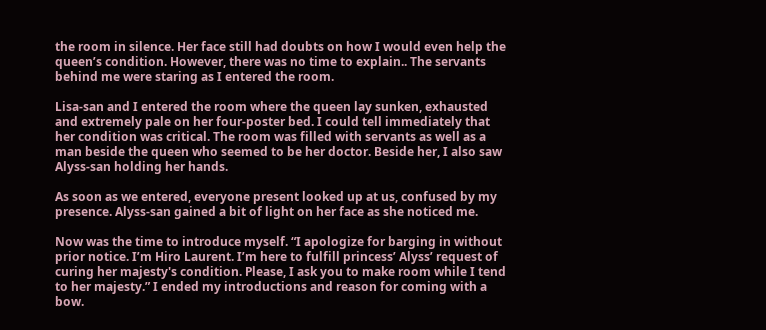the room in silence. Her face still had doubts on how I would even help the queen’s condition. However, there was no time to explain.. The servants behind me were staring as I entered the room.

Lisa-san and I entered the room where the queen lay sunken, exhausted and extremely pale on her four-poster bed. I could tell immediately that her condition was critical. The room was filled with servants as well as a man beside the queen who seemed to be her doctor. Beside her, I also saw Alyss-san holding her hands.

As soon as we entered, everyone present looked up at us, confused by my presence. Alyss-san gained a bit of light on her face as she noticed me.

Now was the time to introduce myself. “I apologize for barging in without prior notice. I’m Hiro Laurent. I’m here to fulfill princess’ Alyss’ request of curing her majesty's condition. Please, I ask you to make room while I tend to her majesty.” I ended my introductions and reason for coming with a bow.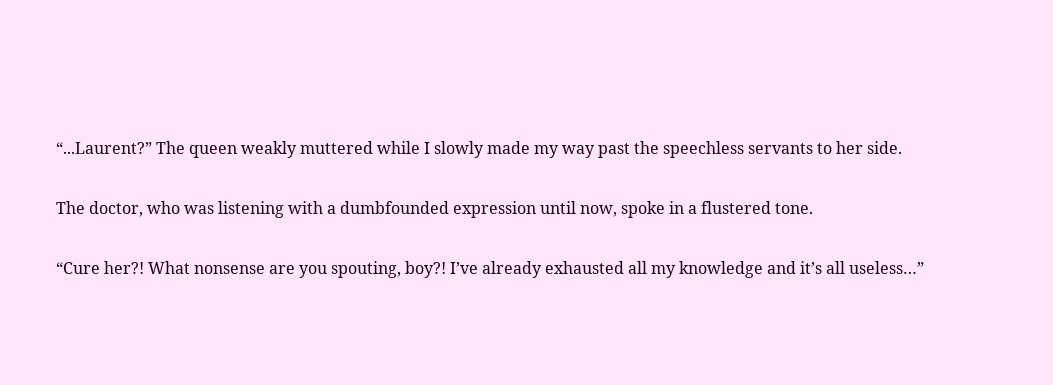“...Laurent?” The queen weakly muttered while I slowly made my way past the speechless servants to her side.

The doctor, who was listening with a dumbfounded expression until now, spoke in a flustered tone.

“Cure her?! What nonsense are you spouting, boy?! I’ve already exhausted all my knowledge and it’s all useless…”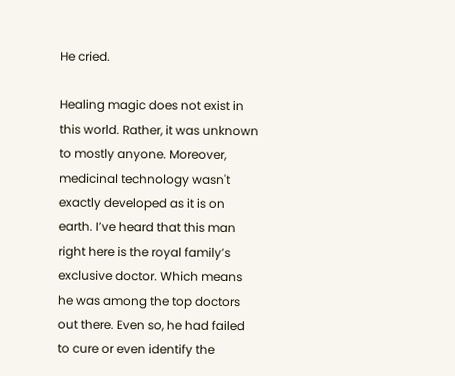He cried.

Healing magic does not exist in this world. Rather, it was unknown to mostly anyone. Moreover, medicinal technology wasn't exactly developed as it is on earth. I’ve heard that this man right here is the royal family’s exclusive doctor. Which means he was among the top doctors out there. Even so, he had failed to cure or even identify the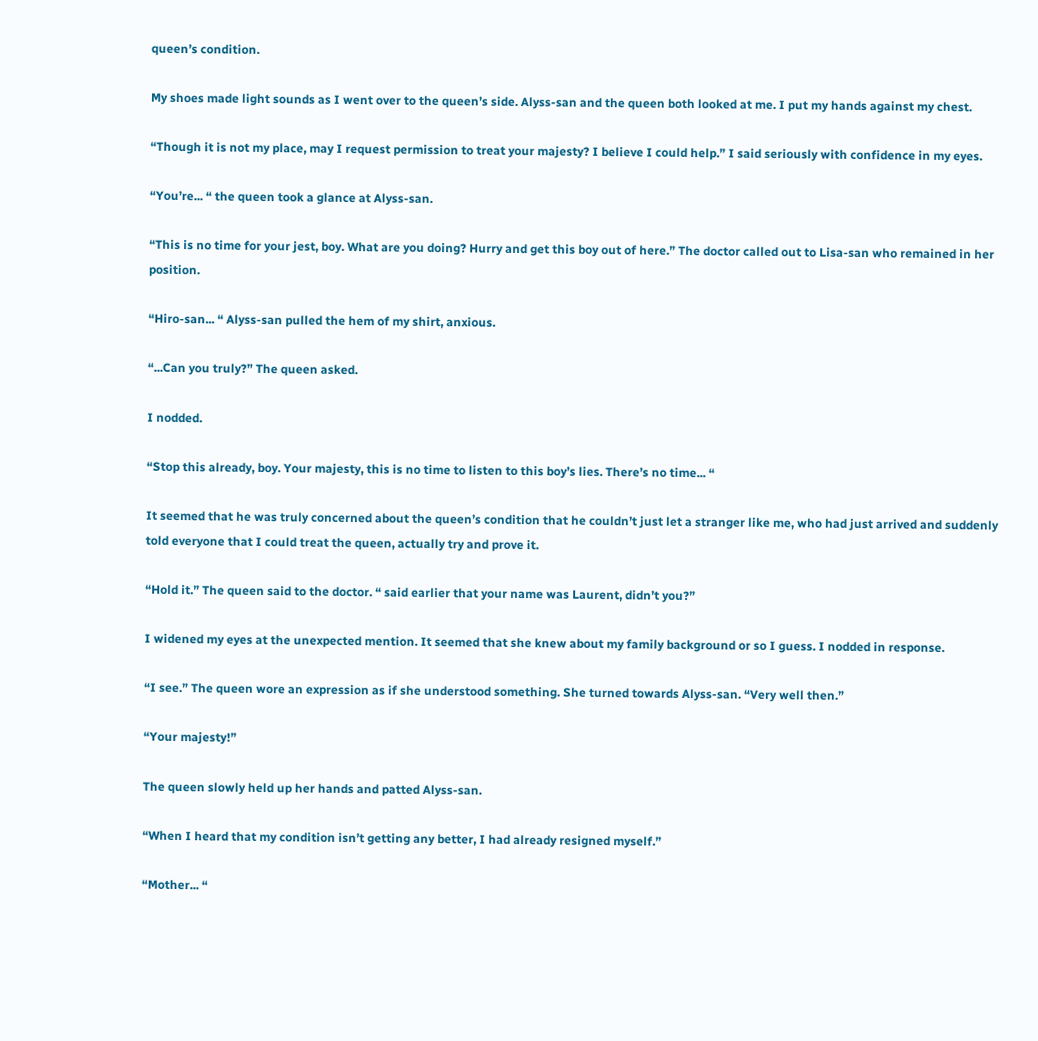queen’s condition.

My shoes made light sounds as I went over to the queen’s side. Alyss-san and the queen both looked at me. I put my hands against my chest.

“Though it is not my place, may I request permission to treat your majesty? I believe I could help.” I said seriously with confidence in my eyes.

“You’re... “ the queen took a glance at Alyss-san.

“This is no time for your jest, boy. What are you doing? Hurry and get this boy out of here.” The doctor called out to Lisa-san who remained in her position.

“Hiro-san... “ Alyss-san pulled the hem of my shirt, anxious.

“...Can you truly?” The queen asked.

I nodded.

“Stop this already, boy. Your majesty, this is no time to listen to this boy’s lies. There’s no time... “

It seemed that he was truly concerned about the queen’s condition that he couldn’t just let a stranger like me, who had just arrived and suddenly told everyone that I could treat the queen, actually try and prove it.

“Hold it.” The queen said to the doctor. “ said earlier that your name was Laurent, didn’t you?”

I widened my eyes at the unexpected mention. It seemed that she knew about my family background or so I guess. I nodded in response.

“I see.” The queen wore an expression as if she understood something. She turned towards Alyss-san. “Very well then.”

“Your majesty!”

The queen slowly held up her hands and patted Alyss-san.

“When I heard that my condition isn’t getting any better, I had already resigned myself.”

“Mother... “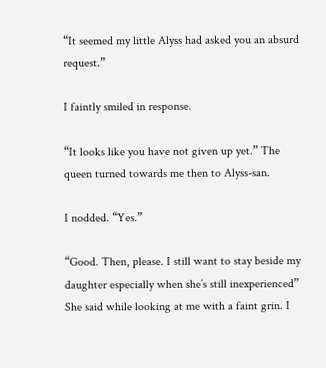“It seemed my little Alyss had asked you an absurd request.”

I faintly smiled in response.

“It looks like you have not given up yet.” The queen turned towards me then to Alyss-san.

I nodded. “Yes.”

“Good. Then, please. I still want to stay beside my daughter especially when she’s still inexperienced” She said while looking at me with a faint grin. I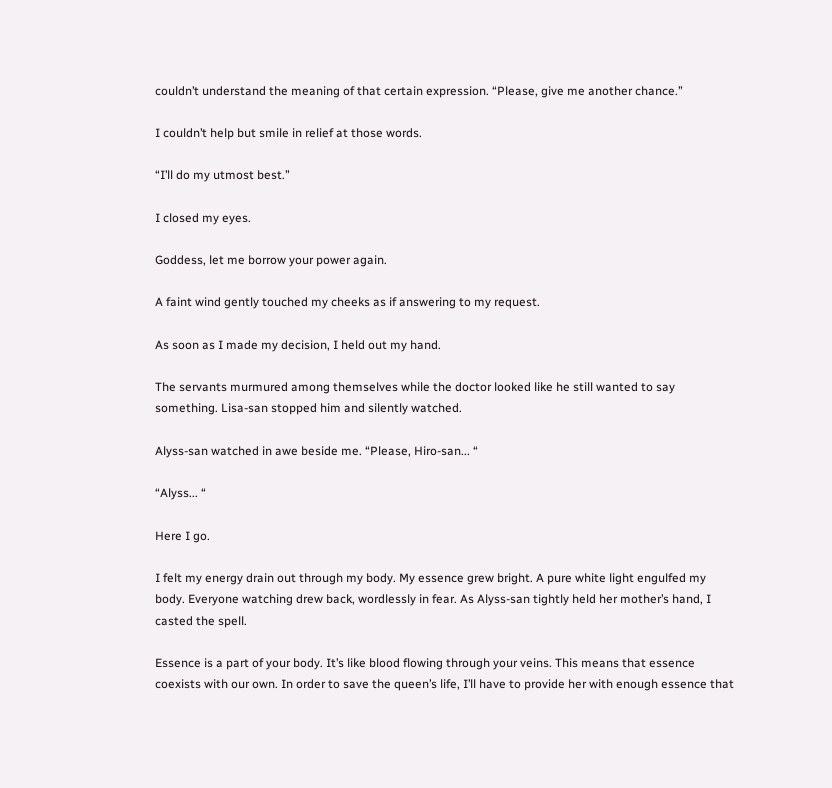couldn’t understand the meaning of that certain expression. “Please, give me another chance.”

I couldn’t help but smile in relief at those words.

“I’ll do my utmost best.”

I closed my eyes.

Goddess, let me borrow your power again.

A faint wind gently touched my cheeks as if answering to my request.

As soon as I made my decision, I held out my hand.

The servants murmured among themselves while the doctor looked like he still wanted to say something. Lisa-san stopped him and silently watched.

Alyss-san watched in awe beside me. “Please, Hiro-san... “

“Alyss... “

Here I go.

I felt my energy drain out through my body. My essence grew bright. A pure white light engulfed my body. Everyone watching drew back, wordlessly in fear. As Alyss-san tightly held her mother’s hand, I casted the spell.

Essence is a part of your body. It’s like blood flowing through your veins. This means that essence coexists with our own. In order to save the queen’s life, I’ll have to provide her with enough essence that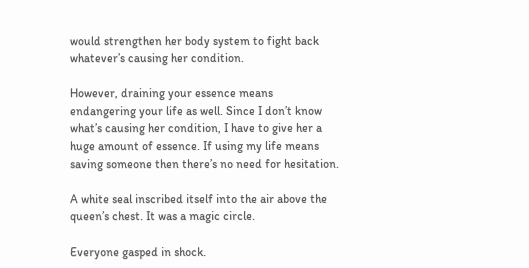would strengthen her body system to fight back whatever’s causing her condition.

However, draining your essence means endangering your life as well. Since I don’t know what’s causing her condition, I have to give her a huge amount of essence. If using my life means saving someone then there’s no need for hesitation.

A white seal inscribed itself into the air above the queen’s chest. It was a magic circle.

Everyone gasped in shock.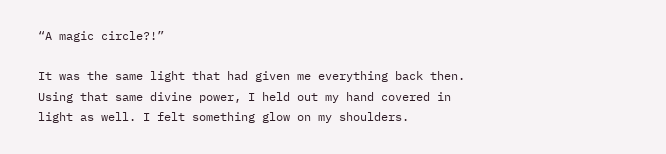“A magic circle?!”

It was the same light that had given me everything back then. Using that same divine power, I held out my hand covered in light as well. I felt something glow on my shoulders.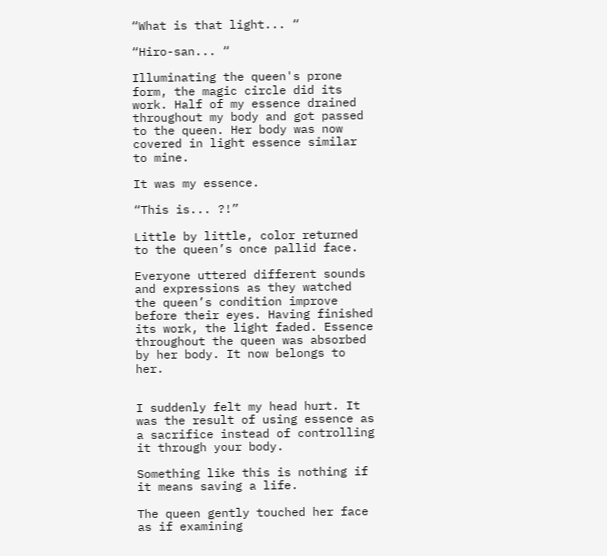“What is that light... “

“Hiro-san... “

Illuminating the queen's prone form, the magic circle did its work. Half of my essence drained throughout my body and got passed to the queen. Her body was now covered in light essence similar to mine.

It was my essence.

“This is... ?!”

Little by little, color returned to the queen’s once pallid face.

Everyone uttered different sounds and expressions as they watched the queen’s condition improve before their eyes. Having finished its work, the light faded. Essence throughout the queen was absorbed by her body. It now belongs to her.


I suddenly felt my head hurt. It was the result of using essence as a sacrifice instead of controlling it through your body.

Something like this is nothing if it means saving a life.

The queen gently touched her face as if examining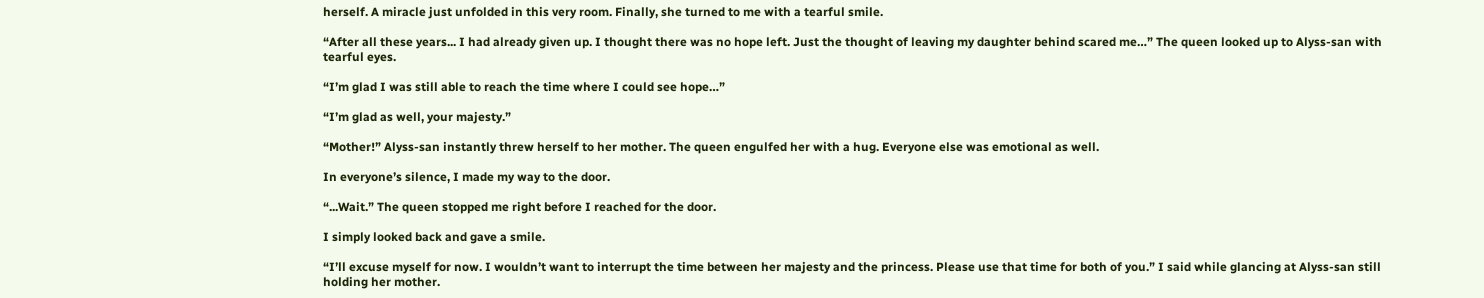herself. A miracle just unfolded in this very room. Finally, she turned to me with a tearful smile.

“After all these years... I had already given up. I thought there was no hope left. Just the thought of leaving my daughter behind scared me…” The queen looked up to Alyss-san with tearful eyes.

“I’m glad I was still able to reach the time where I could see hope…”

“I’m glad as well, your majesty.”

“Mother!” Alyss-san instantly threw herself to her mother. The queen engulfed her with a hug. Everyone else was emotional as well.

In everyone’s silence, I made my way to the door.

“...Wait.” The queen stopped me right before I reached for the door.

I simply looked back and gave a smile.

“I’ll excuse myself for now. I wouldn’t want to interrupt the time between her majesty and the princess. Please use that time for both of you.” I said while glancing at Alyss-san still holding her mother.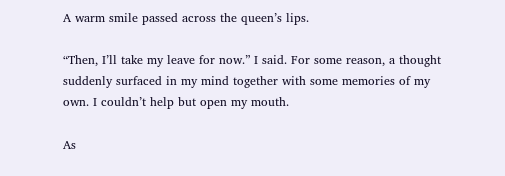A warm smile passed across the queen’s lips.

“Then, I’ll take my leave for now.” I said. For some reason, a thought suddenly surfaced in my mind together with some memories of my own. I couldn’t help but open my mouth.

As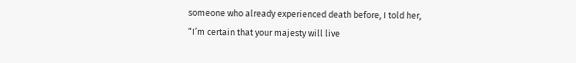someone who already experienced death before, I told her, “I’m certain that your majesty will live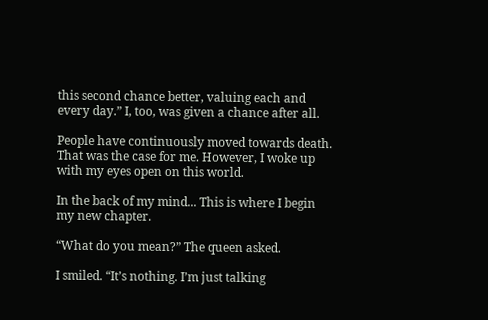this second chance better, valuing each and every day.” I, too, was given a chance after all.

People have continuously moved towards death. That was the case for me. However, I woke up with my eyes open on this world.

In the back of my mind... This is where I begin my new chapter.

“What do you mean?” The queen asked.

I smiled. “It’s nothing. I’m just talking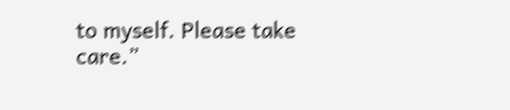to myself. Please take care.”